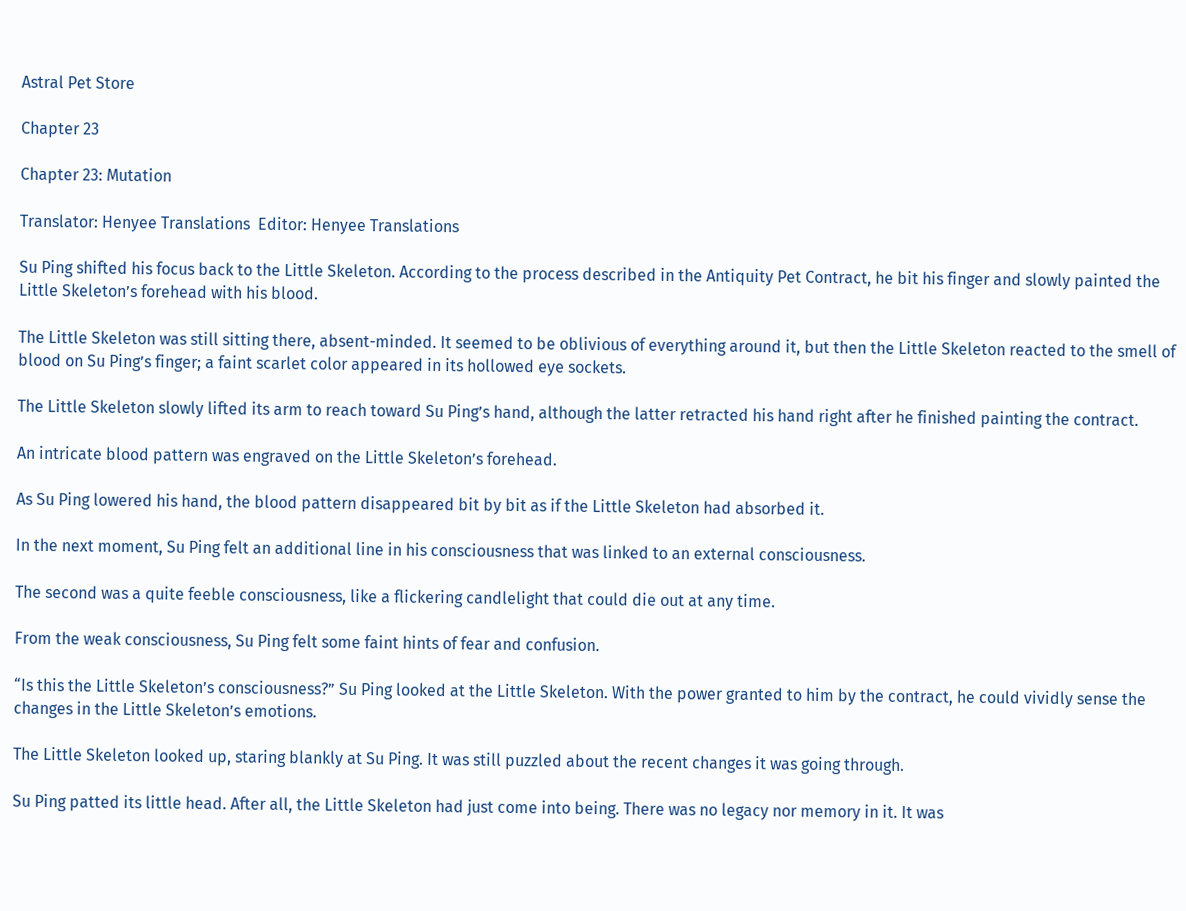Astral Pet Store

Chapter 23

Chapter 23: Mutation

Translator: Henyee Translations  Editor: Henyee Translations

Su Ping shifted his focus back to the Little Skeleton. According to the process described in the Antiquity Pet Contract, he bit his finger and slowly painted the Little Skeleton’s forehead with his blood.

The Little Skeleton was still sitting there, absent-minded. It seemed to be oblivious of everything around it, but then the Little Skeleton reacted to the smell of blood on Su Ping’s finger; a faint scarlet color appeared in its hollowed eye sockets.

The Little Skeleton slowly lifted its arm to reach toward Su Ping’s hand, although the latter retracted his hand right after he finished painting the contract.

An intricate blood pattern was engraved on the Little Skeleton’s forehead.

As Su Ping lowered his hand, the blood pattern disappeared bit by bit as if the Little Skeleton had absorbed it.

In the next moment, Su Ping felt an additional line in his consciousness that was linked to an external consciousness.

The second was a quite feeble consciousness, like a flickering candlelight that could die out at any time.

From the weak consciousness, Su Ping felt some faint hints of fear and confusion.

“Is this the Little Skeleton’s consciousness?” Su Ping looked at the Little Skeleton. With the power granted to him by the contract, he could vividly sense the changes in the Little Skeleton’s emotions.

The Little Skeleton looked up, staring blankly at Su Ping. It was still puzzled about the recent changes it was going through.

Su Ping patted its little head. After all, the Little Skeleton had just come into being. There was no legacy nor memory in it. It was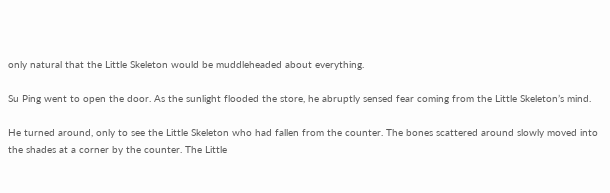only natural that the Little Skeleton would be muddleheaded about everything.

Su Ping went to open the door. As the sunlight flooded the store, he abruptly sensed fear coming from the Little Skeleton’s mind.

He turned around, only to see the Little Skeleton who had fallen from the counter. The bones scattered around slowly moved into the shades at a corner by the counter. The Little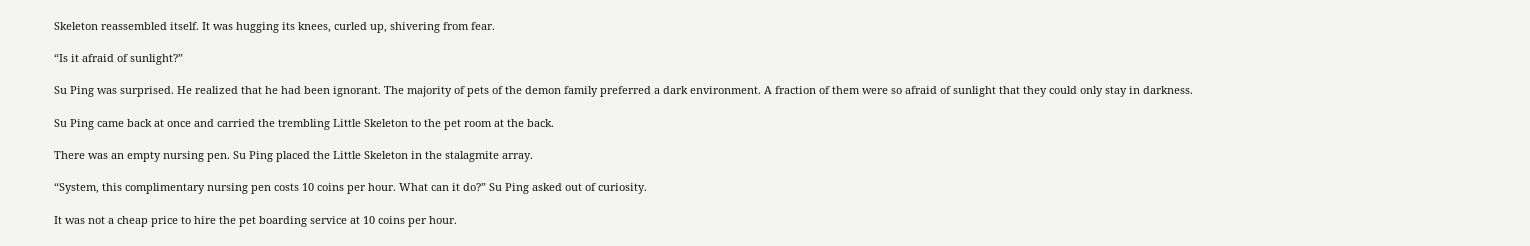Skeleton reassembled itself. It was hugging its knees, curled up, shivering from fear.

“Is it afraid of sunlight?”

Su Ping was surprised. He realized that he had been ignorant. The majority of pets of the demon family preferred a dark environment. A fraction of them were so afraid of sunlight that they could only stay in darkness.

Su Ping came back at once and carried the trembling Little Skeleton to the pet room at the back.

There was an empty nursing pen. Su Ping placed the Little Skeleton in the stalagmite array.

“System, this complimentary nursing pen costs 10 coins per hour. What can it do?” Su Ping asked out of curiosity.

It was not a cheap price to hire the pet boarding service at 10 coins per hour.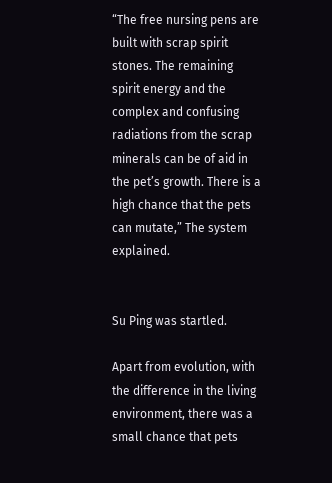“The free nursing pens are built with scrap spirit stones. The remaining spirit energy and the complex and confusing radiations from the scrap minerals can be of aid in the pet’s growth. There is a high chance that the pets can mutate,” The system explained.


Su Ping was startled.

Apart from evolution, with the difference in the living environment, there was a small chance that pets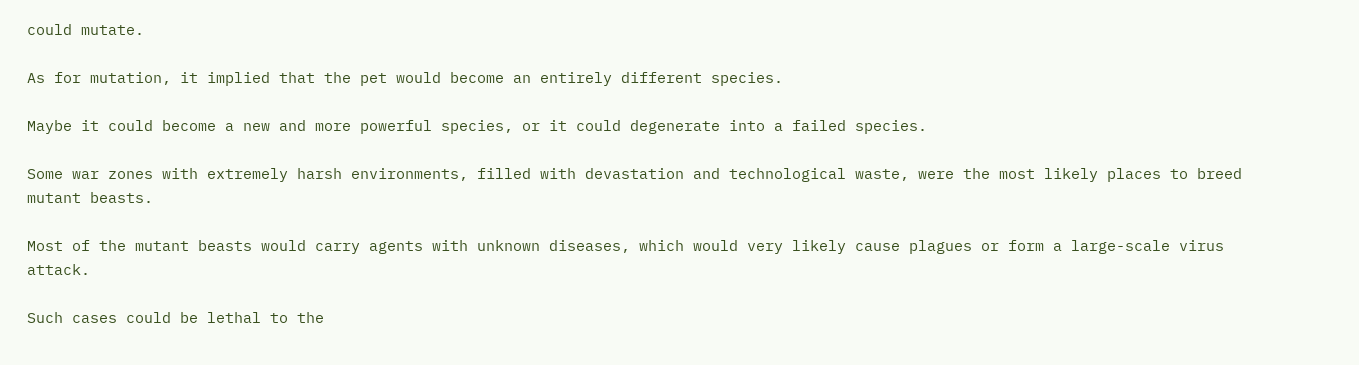could mutate.

As for mutation, it implied that the pet would become an entirely different species.

Maybe it could become a new and more powerful species, or it could degenerate into a failed species.

Some war zones with extremely harsh environments, filled with devastation and technological waste, were the most likely places to breed mutant beasts.

Most of the mutant beasts would carry agents with unknown diseases, which would very likely cause plagues or form a large-scale virus attack.

Such cases could be lethal to the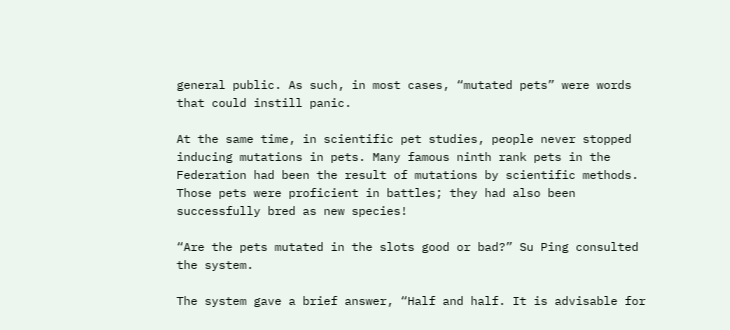general public. As such, in most cases, “mutated pets” were words that could instill panic.

At the same time, in scientific pet studies, people never stopped inducing mutations in pets. Many famous ninth rank pets in the Federation had been the result of mutations by scientific methods. Those pets were proficient in battles; they had also been successfully bred as new species!

“Are the pets mutated in the slots good or bad?” Su Ping consulted the system.

The system gave a brief answer, “Half and half. It is advisable for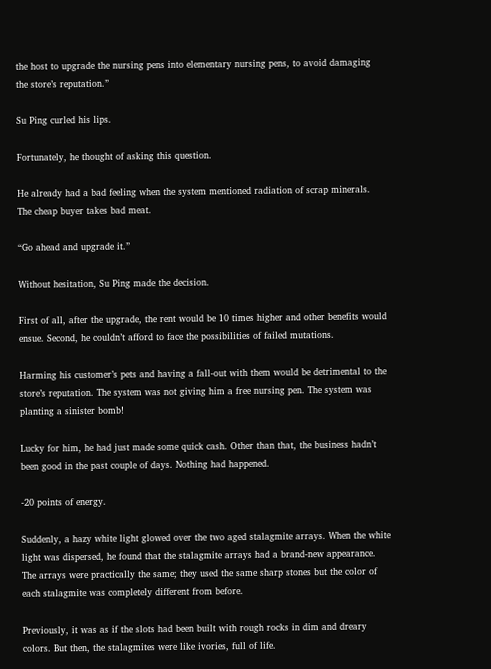the host to upgrade the nursing pens into elementary nursing pens, to avoid damaging the store’s reputation.”

Su Ping curled his lips.

Fortunately, he thought of asking this question.

He already had a bad feeling when the system mentioned radiation of scrap minerals. The cheap buyer takes bad meat.

“Go ahead and upgrade it.”

Without hesitation, Su Ping made the decision.

First of all, after the upgrade, the rent would be 10 times higher and other benefits would ensue. Second, he couldn’t afford to face the possibilities of failed mutations.

Harming his customer’s pets and having a fall-out with them would be detrimental to the store’s reputation. The system was not giving him a free nursing pen. The system was planting a sinister bomb!

Lucky for him, he had just made some quick cash. Other than that, the business hadn’t been good in the past couple of days. Nothing had happened.

-20 points of energy.

Suddenly, a hazy white light glowed over the two aged stalagmite arrays. When the white light was dispersed, he found that the stalagmite arrays had a brand-new appearance. The arrays were practically the same; they used the same sharp stones but the color of each stalagmite was completely different from before.

Previously, it was as if the slots had been built with rough rocks in dim and dreary colors. But then, the stalagmites were like ivories, full of life.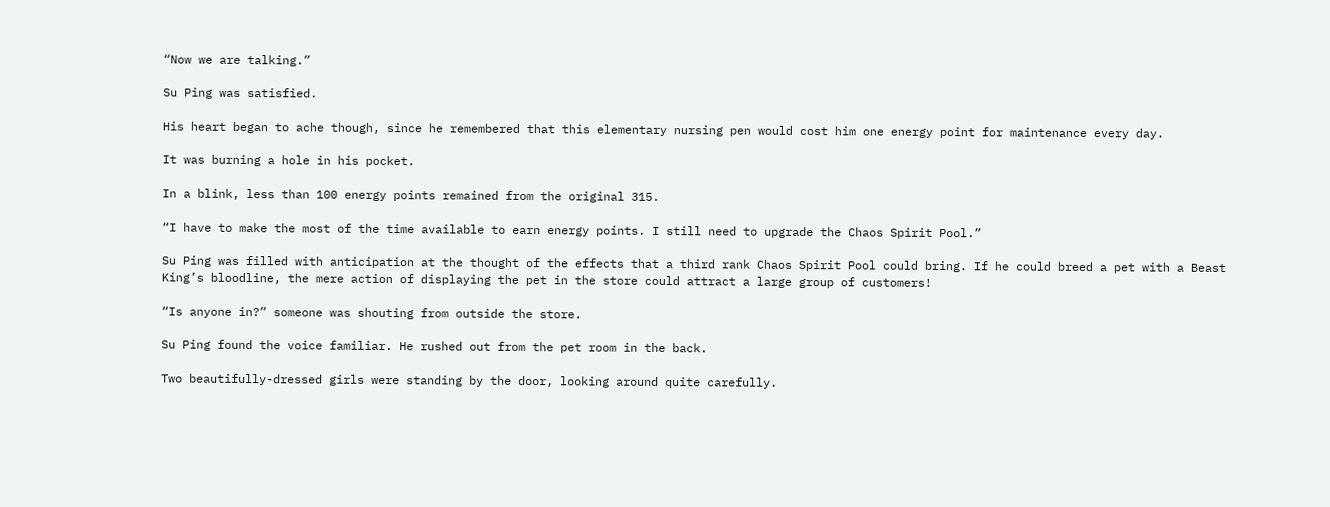“Now we are talking.”

Su Ping was satisfied.

His heart began to ache though, since he remembered that this elementary nursing pen would cost him one energy point for maintenance every day.

It was burning a hole in his pocket.

In a blink, less than 100 energy points remained from the original 315.

“I have to make the most of the time available to earn energy points. I still need to upgrade the Chaos Spirit Pool.”

Su Ping was filled with anticipation at the thought of the effects that a third rank Chaos Spirit Pool could bring. If he could breed a pet with a Beast King’s bloodline, the mere action of displaying the pet in the store could attract a large group of customers!

“Is anyone in?” someone was shouting from outside the store.

Su Ping found the voice familiar. He rushed out from the pet room in the back.

Two beautifully-dressed girls were standing by the door, looking around quite carefully.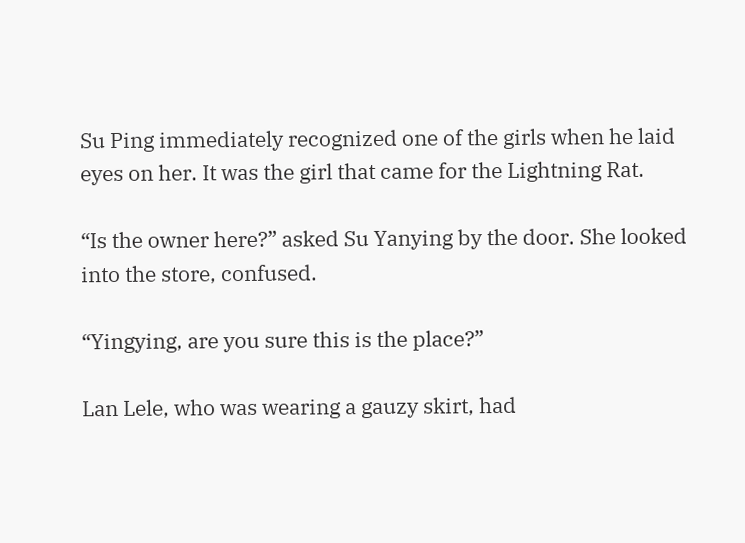Su Ping immediately recognized one of the girls when he laid eyes on her. It was the girl that came for the Lightning Rat.

“Is the owner here?” asked Su Yanying by the door. She looked into the store, confused.

“Yingying, are you sure this is the place?”

Lan Lele, who was wearing a gauzy skirt, had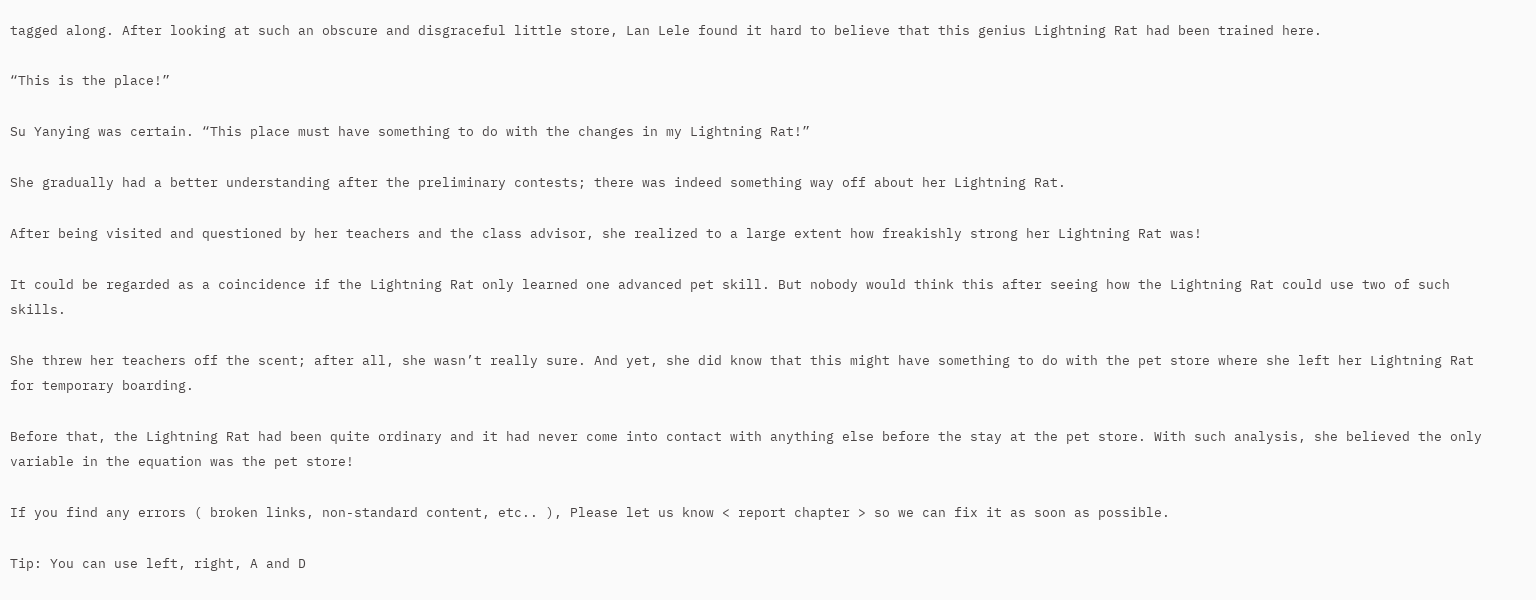tagged along. After looking at such an obscure and disgraceful little store, Lan Lele found it hard to believe that this genius Lightning Rat had been trained here.

“This is the place!”

Su Yanying was certain. “This place must have something to do with the changes in my Lightning Rat!”

She gradually had a better understanding after the preliminary contests; there was indeed something way off about her Lightning Rat.

After being visited and questioned by her teachers and the class advisor, she realized to a large extent how freakishly strong her Lightning Rat was!

It could be regarded as a coincidence if the Lightning Rat only learned one advanced pet skill. But nobody would think this after seeing how the Lightning Rat could use two of such skills.

She threw her teachers off the scent; after all, she wasn’t really sure. And yet, she did know that this might have something to do with the pet store where she left her Lightning Rat for temporary boarding.

Before that, the Lightning Rat had been quite ordinary and it had never come into contact with anything else before the stay at the pet store. With such analysis, she believed the only variable in the equation was the pet store!

If you find any errors ( broken links, non-standard content, etc.. ), Please let us know < report chapter > so we can fix it as soon as possible.

Tip: You can use left, right, A and D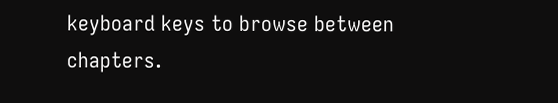keyboard keys to browse between chapters.